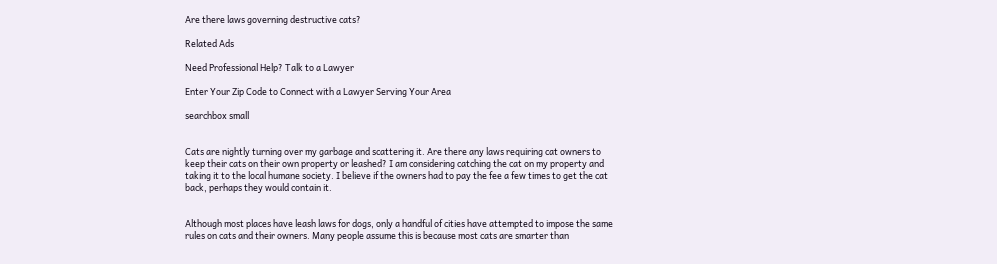Are there laws governing destructive cats?

Related Ads

Need Professional Help? Talk to a Lawyer

Enter Your Zip Code to Connect with a Lawyer Serving Your Area

searchbox small


Cats are nightly turning over my garbage and scattering it. Are there any laws requiring cat owners to keep their cats on their own property or leashed? I am considering catching the cat on my property and taking it to the local humane society. I believe if the owners had to pay the fee a few times to get the cat back, perhaps they would contain it.


Although most places have leash laws for dogs, only a handful of cities have attempted to impose the same rules on cats and their owners. Many people assume this is because most cats are smarter than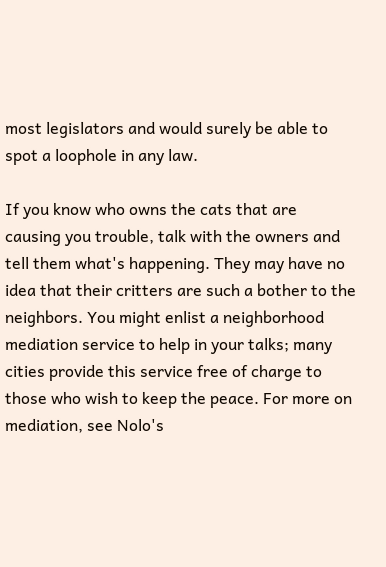most legislators and would surely be able to spot a loophole in any law.

If you know who owns the cats that are causing you trouble, talk with the owners and tell them what's happening. They may have no idea that their critters are such a bother to the neighbors. You might enlist a neighborhood mediation service to help in your talks; many cities provide this service free of charge to those who wish to keep the peace. For more on mediation, see Nolo's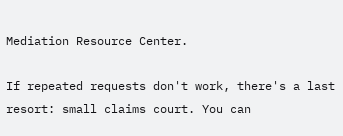Mediation Resource Center.

If repeated requests don't work, there's a last resort: small claims court. You can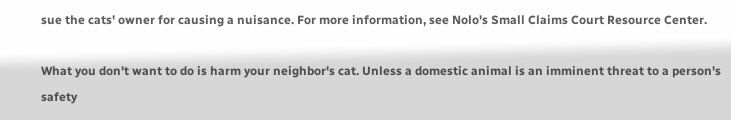sue the cats' owner for causing a nuisance. For more information, see Nolo's Small Claims Court Resource Center.

What you don't want to do is harm your neighbor's cat. Unless a domestic animal is an imminent threat to a person's safety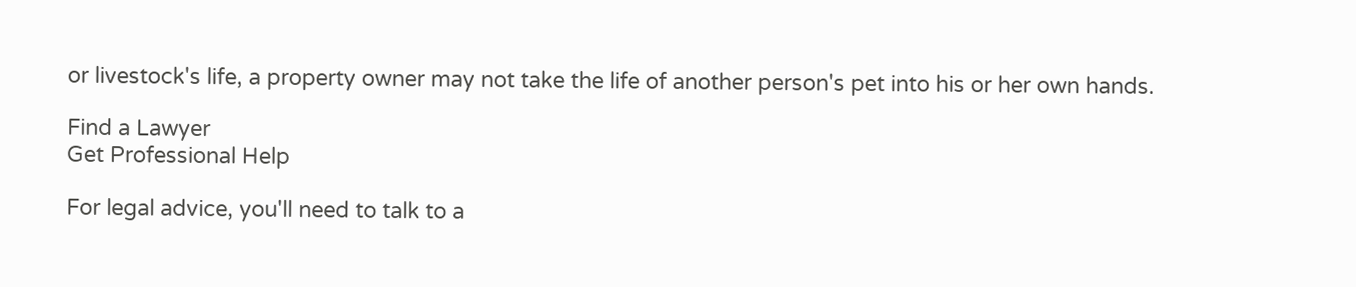or livestock's life, a property owner may not take the life of another person's pet into his or her own hands.

Find a Lawyer
Get Professional Help

For legal advice, you'll need to talk to a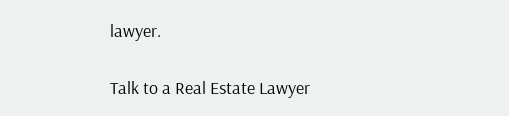lawyer.

Talk to a Real Estate Lawyer